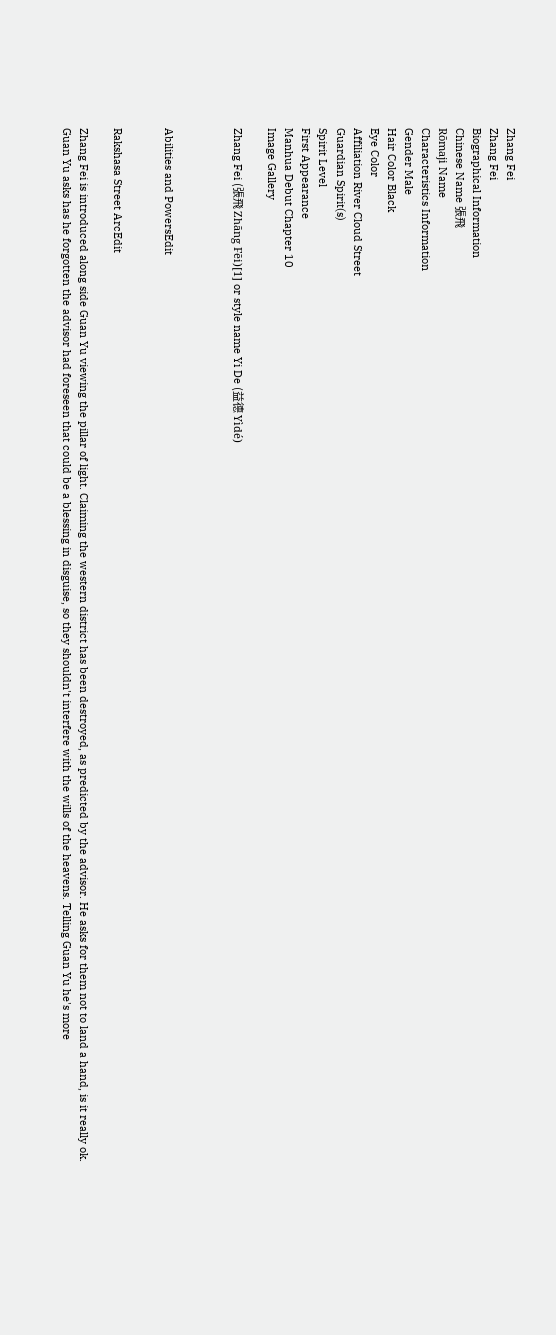Zhang Fei
Zhang Fei
Biographical Information
Chinese Name 張飛
Rōmaji Name
Characteristics Information
Gender Male
Hair Color Black
Eye Color
Affiliation River Cloud Street
Guardian Spirit(s)
Spirit Level
First Appearance
Manhua Debut Chapter 10
Image Gallery

Zhang Fei (張飛 Zhāng Fēi)[1] or style name Yi De (益德 Yìdé)



Abilities and PowersEdit


Rakshasa Street ArcEdit

Zhang Fei is introduced along side Guan Yu viewing the pillar of light. Claiming the western district has been destroyed, as predicted by the advisor. He asks for them not to land a hand, is it really ok. Guan Yu asks has he forgotten the advisor had foreseen that could be a blessing in disguise, so they shouldn't interfere with the wills of the heavens. Telling Guan Yu he's more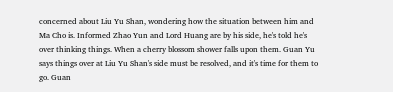concerned about Liu Yu Shan, wondering how the situation between him and Ma Cho is. Informed Zhao Yun and Lord Huang are by his side, he's told he's over thinking things. When a cherry blossom shower falls upon them. Guan Yu says things over at Liu Yu Shan's side must be resolved, and it's time for them to go. Guan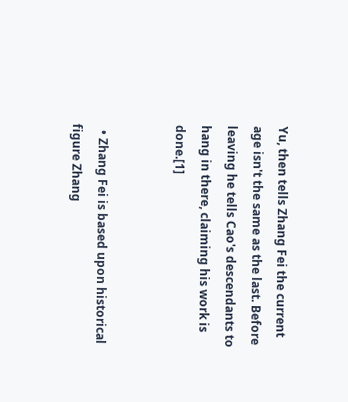Yu, then tells Zhang Fei the current age isn't the same as the last. Before leaving he tells Cao's descendants to hang in there, claiming his work is done.[1]


  • Zhang Fei is based upon historical figure Zhang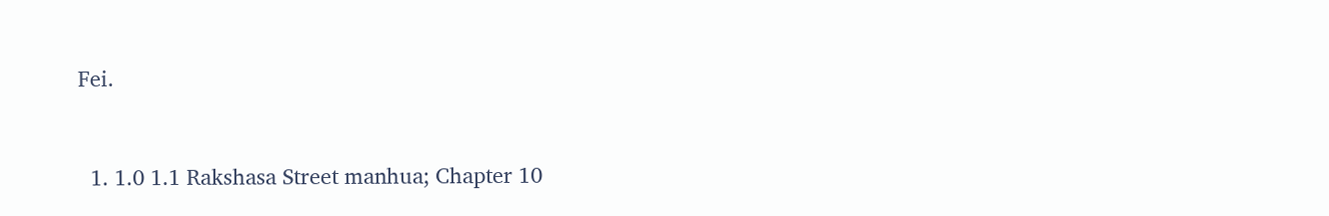Fei.


  1. 1.0 1.1 Rakshasa Street manhua; Chapter 10